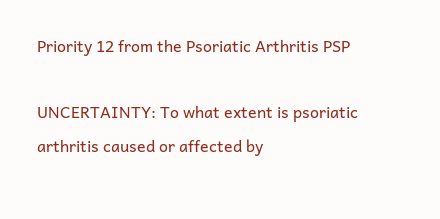Priority 12 from the Psoriatic Arthritis PSP

UNCERTAINTY: To what extent is psoriatic arthritis caused or affected by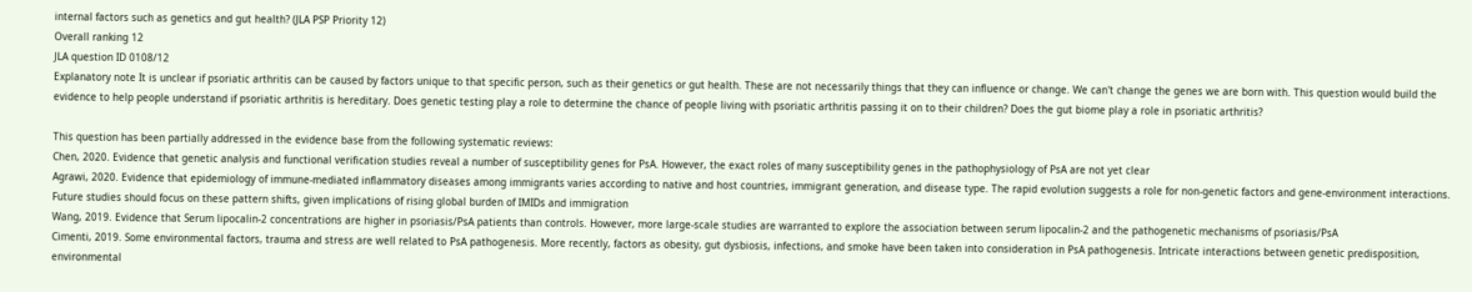internal factors such as genetics and gut health? (JLA PSP Priority 12)
Overall ranking 12
JLA question ID 0108/12
Explanatory note It is unclear if psoriatic arthritis can be caused by factors unique to that specific person, such as their genetics or gut health. These are not necessarily things that they can influence or change. We can't change the genes we are born with. This question would build the evidence to help people understand if psoriatic arthritis is hereditary. Does genetic testing play a role to determine the chance of people living with psoriatic arthritis passing it on to their children? Does the gut biome play a role in psoriatic arthritis?

This question has been partially addressed in the evidence base from the following systematic reviews:
Chen, 2020. Evidence that genetic analysis and functional verification studies reveal a number of susceptibility genes for PsA. However, the exact roles of many susceptibility genes in the pathophysiology of PsA are not yet clear
Agrawi, 2020. Evidence that epidemiology of immune-mediated inflammatory diseases among immigrants varies according to native and host countries, immigrant generation, and disease type. The rapid evolution suggests a role for non-genetic factors and gene-environment interactions. Future studies should focus on these pattern shifts, given implications of rising global burden of IMIDs and immigration
Wang, 2019. Evidence that Serum lipocalin-2 concentrations are higher in psoriasis/PsA patients than controls. However, more large-scale studies are warranted to explore the association between serum lipocalin-2 and the pathogenetic mechanisms of psoriasis/PsA
Cimenti, 2019. Some environmental factors, trauma and stress are well related to PsA pathogenesis. More recently, factors as obesity, gut dysbiosis, infections, and smoke have been taken into consideration in PsA pathogenesis. Intricate interactions between genetic predisposition, environmental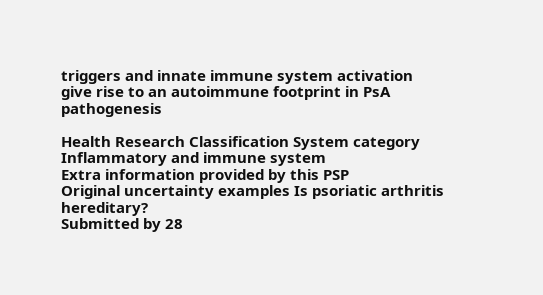triggers and innate immune system activation give rise to an autoimmune footprint in PsA pathogenesis

Health Research Classification System category Inflammatory and immune system
Extra information provided by this PSP
Original uncertainty examples Is psoriatic arthritis hereditary?
Submitted by 28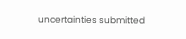uncertainties submitted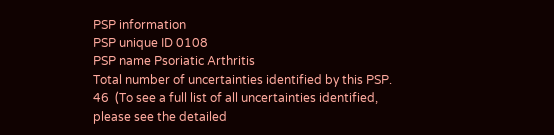PSP information
PSP unique ID 0108
PSP name Psoriatic Arthritis
Total number of uncertainties identified by this PSP. 46  (To see a full list of all uncertainties identified, please see the detailed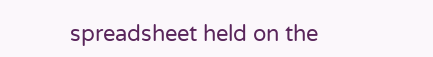spreadsheet held on the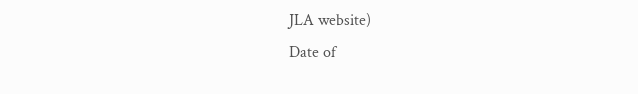JLA website)
Date of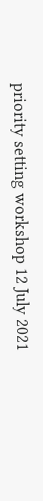priority setting workshop 12 July 2021